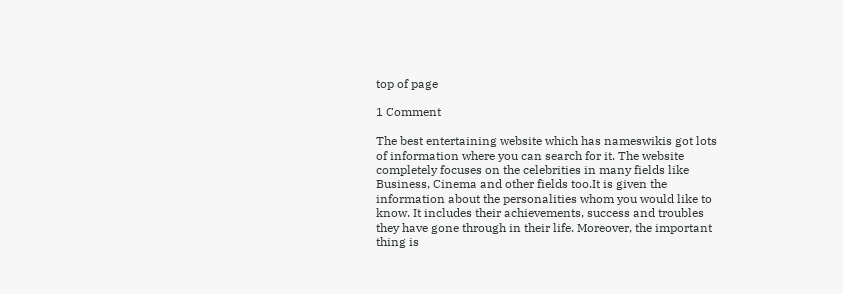top of page

1 Comment

The best entertaining website which has nameswikis got lots of information where you can search for it. The website completely focuses on the celebrities in many fields like Business, Cinema and other fields too.It is given the information about the personalities whom you would like to know. It includes their achievements, success and troubles they have gone through in their life. Moreover, the important thing is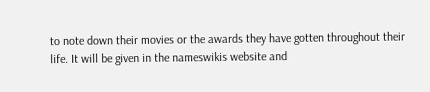to note down their movies or the awards they have gotten throughout their life. It will be given in the nameswikis website and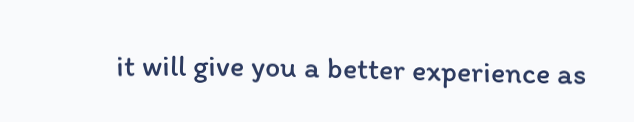it will give you a better experience as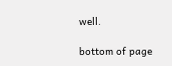well.

bottom of page